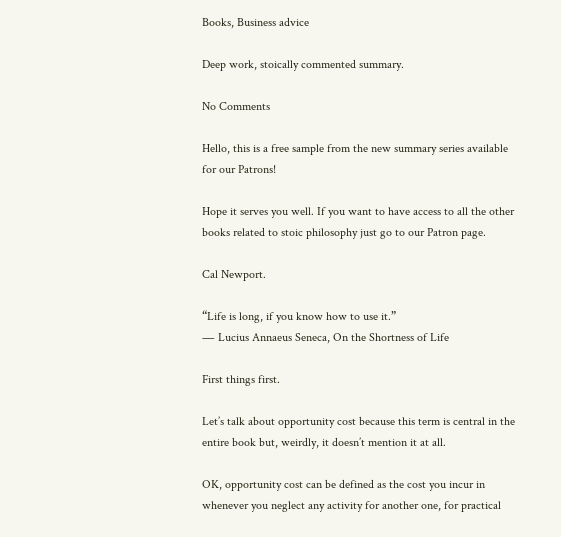Books, Business advice

Deep work, stoically commented summary.

No Comments

Hello, this is a free sample from the new summary series available for our Patrons!

Hope it serves you well. If you want to have access to all the other books related to stoic philosophy just go to our Patron page.

Cal Newport.

“Life is long, if you know how to use it.”
― Lucius Annaeus Seneca, On the Shortness of Life

First things first.

Let’s talk about opportunity cost because this term is central in the entire book but, weirdly, it doesn’t mention it at all.

OK, opportunity cost can be defined as the cost you incur in whenever you neglect any activity for another one, for practical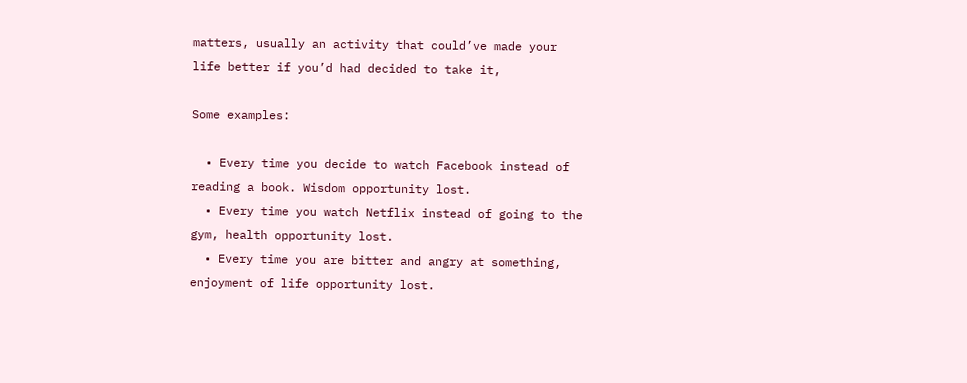matters, usually an activity that could’ve made your life better if you’d had decided to take it,

Some examples:

  • Every time you decide to watch Facebook instead of reading a book. Wisdom opportunity lost.
  • Every time you watch Netflix instead of going to the gym, health opportunity lost.
  • Every time you are bitter and angry at something, enjoyment of life opportunity lost.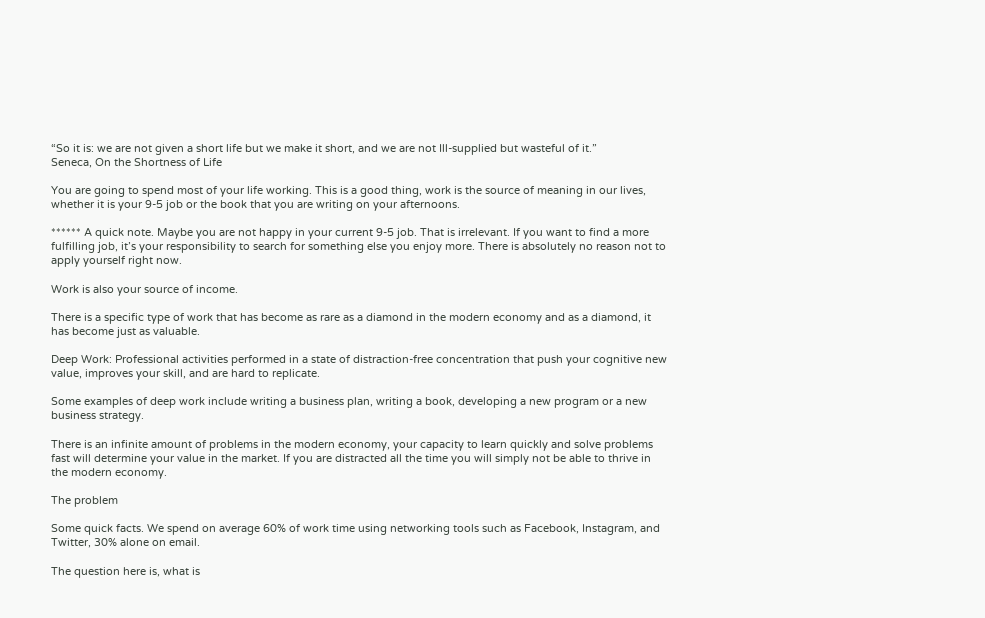“So it is: we are not given a short life but we make it short, and we are not Ill-supplied but wasteful of it.”
Seneca, On the Shortness of Life

You are going to spend most of your life working. This is a good thing, work is the source of meaning in our lives, whether it is your 9-5 job or the book that you are writing on your afternoons.

****** A quick note. Maybe you are not happy in your current 9-5 job. That is irrelevant. If you want to find a more fulfilling job, it’s your responsibility to search for something else you enjoy more. There is absolutely no reason not to apply yourself right now.

Work is also your source of income.

There is a specific type of work that has become as rare as a diamond in the modern economy and as a diamond, it has become just as valuable.

Deep Work: Professional activities performed in a state of distraction-free concentration that push your cognitive new value, improves your skill, and are hard to replicate.

Some examples of deep work include writing a business plan, writing a book, developing a new program or a new business strategy.

There is an infinite amount of problems in the modern economy, your capacity to learn quickly and solve problems fast will determine your value in the market. If you are distracted all the time you will simply not be able to thrive in the modern economy.

The problem

Some quick facts. We spend on average 60% of work time using networking tools such as Facebook, Instagram, and Twitter, 30% alone on email.

The question here is, what is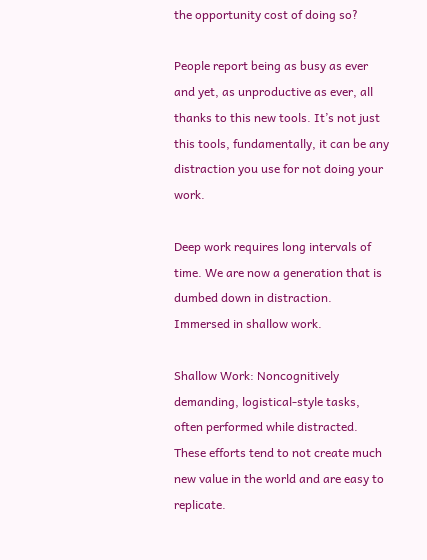the opportunity cost of doing so?

People report being as busy as ever and yet, as unproductive as ever, all thanks to this new tools. It’s not just this tools, fundamentally, it can be any distraction you use for not doing your work.

Deep work requires long intervals of time. We are now a generation that is dumbed down in distraction. Immersed in shallow work.

Shallow Work: Noncognitively demanding, logistical-style tasks, often performed while distracted. These efforts tend to not create much new value in the world and are easy to replicate.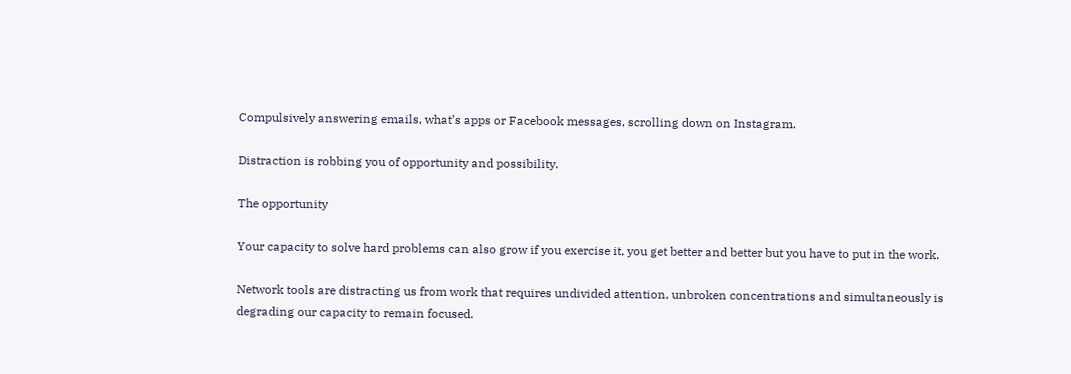Compulsively answering emails, what’s apps or Facebook messages, scrolling down on Instagram.

Distraction is robbing you of opportunity and possibility.

The opportunity

Your capacity to solve hard problems can also grow if you exercise it, you get better and better but you have to put in the work.

Network tools are distracting us from work that requires undivided attention, unbroken concentrations and simultaneously is degrading our capacity to remain focused.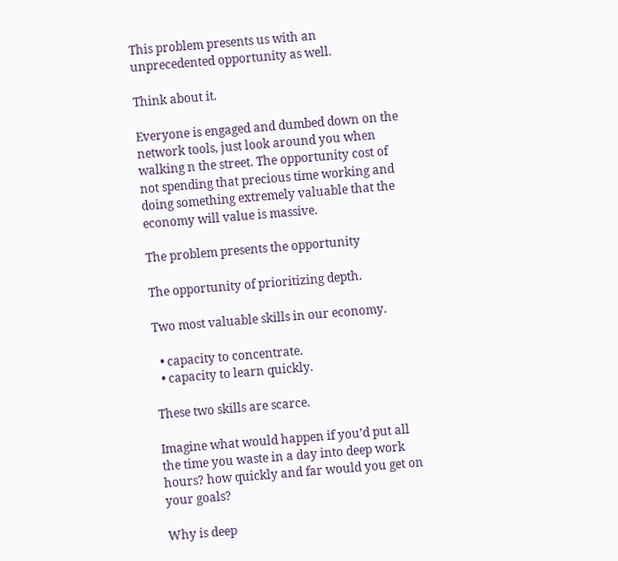This problem presents us with an unprecedented opportunity as well.

Think about it.

Everyone is engaged and dumbed down on the network tools, just look around you when walking n the street. The opportunity cost of not spending that precious time working and doing something extremely valuable that the economy will value is massive.

The problem presents the opportunity

The opportunity of prioritizing depth.

Two most valuable skills in our economy.

  • capacity to concentrate.
  • capacity to learn quickly.

These two skills are scarce.

Imagine what would happen if you’d put all the time you waste in a day into deep work hours? how quickly and far would you get on your goals?

Why is deep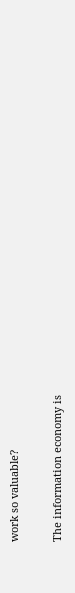work so valuable?

The information economy is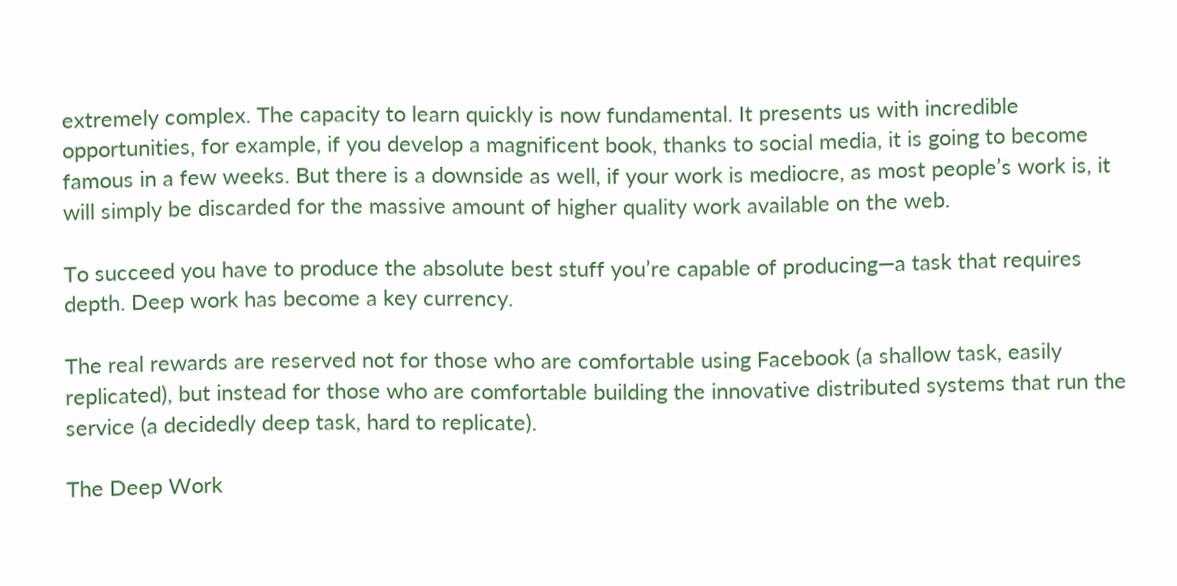extremely complex. The capacity to learn quickly is now fundamental. It presents us with incredible opportunities, for example, if you develop a magnificent book, thanks to social media, it is going to become famous in a few weeks. But there is a downside as well, if your work is mediocre, as most people’s work is, it will simply be discarded for the massive amount of higher quality work available on the web.

To succeed you have to produce the absolute best stuff you’re capable of producing—a task that requires depth. Deep work has become a key currency.

The real rewards are reserved not for those who are comfortable using Facebook (a shallow task, easily replicated), but instead for those who are comfortable building the innovative distributed systems that run the service (a decidedly deep task, hard to replicate).

The Deep Work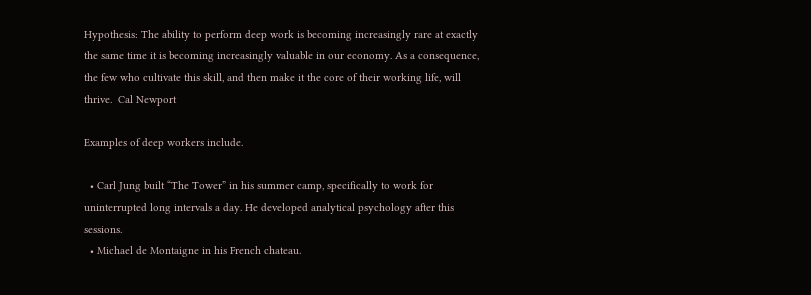Hypothesis: The ability to perform deep work is becoming increasingly rare at exactly the same time it is becoming increasingly valuable in our economy. As a consequence, the few who cultivate this skill, and then make it the core of their working life, will thrive.  Cal Newport

Examples of deep workers include.

  • Carl Jung built “The Tower” in his summer camp, specifically to work for uninterrupted long intervals a day. He developed analytical psychology after this sessions.
  • Michael de Montaigne in his French chateau.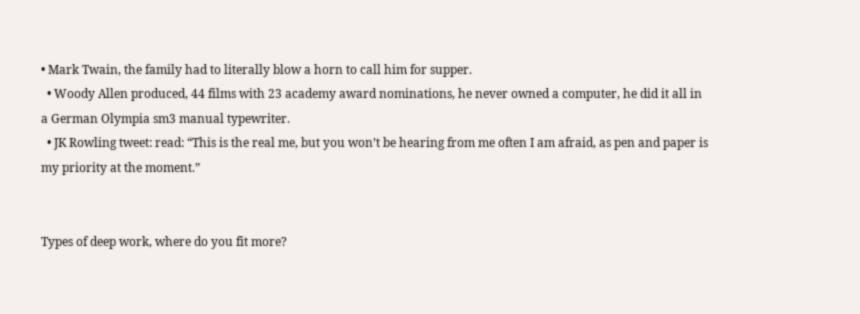• Mark Twain, the family had to literally blow a horn to call him for supper.
  • Woody Allen produced, 44 films with 23 academy award nominations, he never owned a computer, he did it all in a German Olympia sm3 manual typewriter.
  • JK Rowling tweet: read: “This is the real me, but you won’t be hearing from me often I am afraid, as pen and paper is my priority at the moment.”


Types of deep work, where do you fit more?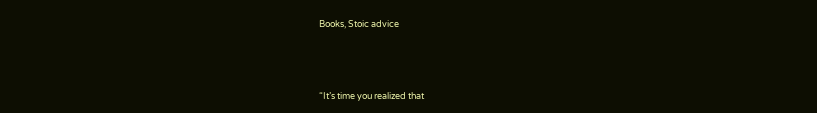Books, Stoic advice



“It’s time you realized that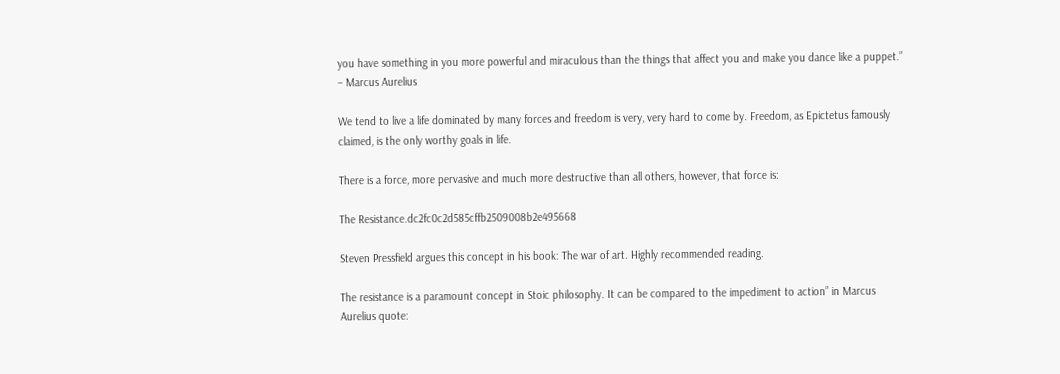you have something in you more powerful and miraculous than the things that affect you and make you dance like a puppet.” – Marcus Aurelius

We tend to live a life dominated by many forces and freedom is very, very hard to come by. Freedom, as Epictetus famously claimed, is the only worthy goals in life.

There is a force, more pervasive and much more destructive than all others, however, that force is:

The Resistance.dc2fc0c2d585cffb2509008b2e495668

Steven Pressfield argues this concept in his book: The war of art. Highly recommended reading.

The resistance is a paramount concept in Stoic philosophy. It can be compared to the impediment to action” in Marcus Aurelius quote: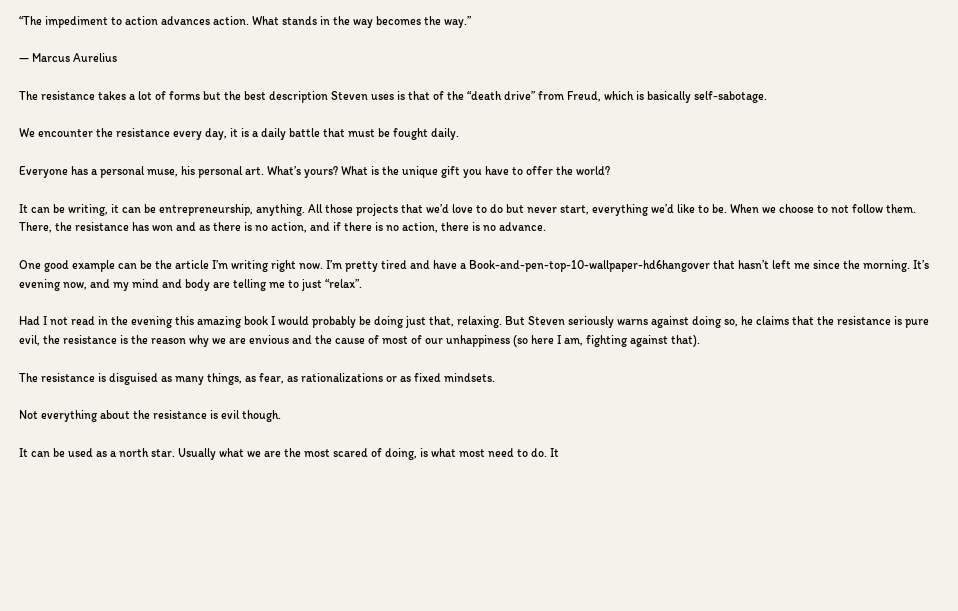“The impediment to action advances action. What stands in the way becomes the way.”

― Marcus Aurelius

The resistance takes a lot of forms but the best description Steven uses is that of the “death drive” from Freud, which is basically self-sabotage.

We encounter the resistance every day, it is a daily battle that must be fought daily.

Everyone has a personal muse, his personal art. What’s yours? What is the unique gift you have to offer the world?

It can be writing, it can be entrepreneurship, anything. All those projects that we’d love to do but never start, everything we’d like to be. When we choose to not follow them. There, the resistance has won and as there is no action, and if there is no action, there is no advance.

One good example can be the article I’m writing right now. I’m pretty tired and have a Book-and-pen-top-10-wallpaper-hd6hangover that hasn’t left me since the morning. It’s evening now, and my mind and body are telling me to just “relax”.

Had I not read in the evening this amazing book I would probably be doing just that, relaxing. But Steven seriously warns against doing so, he claims that the resistance is pure evil, the resistance is the reason why we are envious and the cause of most of our unhappiness (so here I am, fighting against that).

The resistance is disguised as many things, as fear, as rationalizations or as fixed mindsets.

Not everything about the resistance is evil though.

It can be used as a north star. Usually what we are the most scared of doing, is what most need to do. It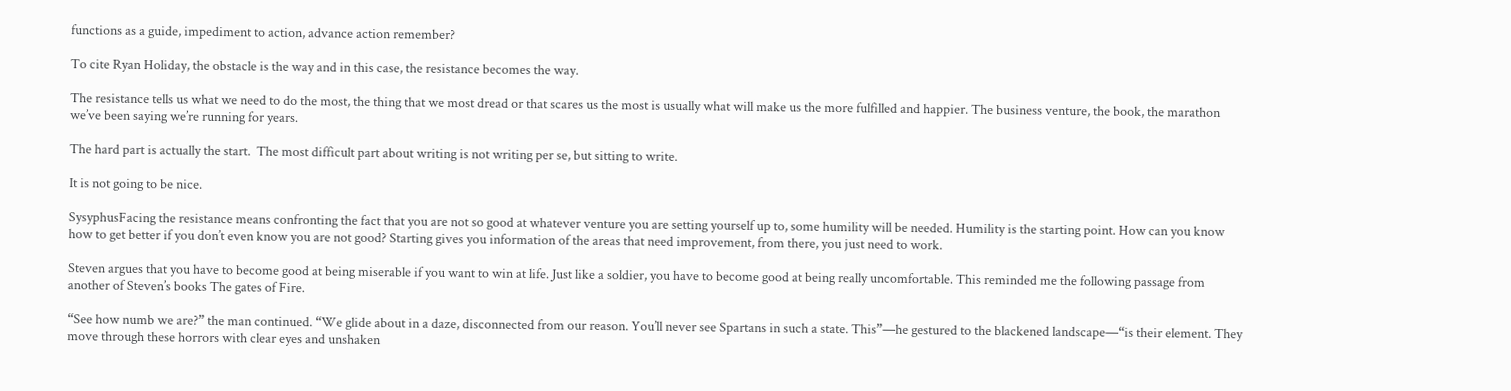functions as a guide, impediment to action, advance action remember?

To cite Ryan Holiday, the obstacle is the way and in this case, the resistance becomes the way.

The resistance tells us what we need to do the most, the thing that we most dread or that scares us the most is usually what will make us the more fulfilled and happier. The business venture, the book, the marathon we’ve been saying we’re running for years.

The hard part is actually the start.  The most difficult part about writing is not writing per se, but sitting to write.

It is not going to be nice.

SysyphusFacing the resistance means confronting the fact that you are not so good at whatever venture you are setting yourself up to, some humility will be needed. Humility is the starting point. How can you know how to get better if you don’t even know you are not good? Starting gives you information of the areas that need improvement, from there, you just need to work.

Steven argues that you have to become good at being miserable if you want to win at life. Just like a soldier, you have to become good at being really uncomfortable. This reminded me the following passage from another of Steven’s books The gates of Fire.

“See how numb we are?” the man continued. “We glide about in a daze, disconnected from our reason. You’ll never see Spartans in such a state. This”—he gestured to the blackened landscape—“is their element. They move through these horrors with clear eyes and unshaken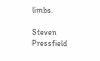limbs.

Steven Pressfield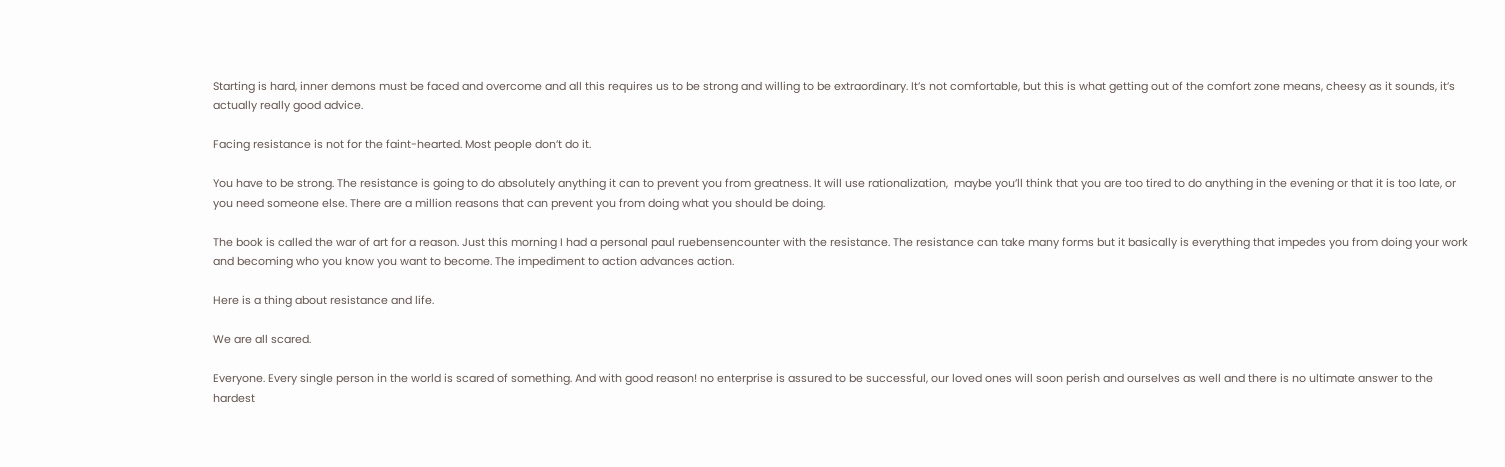Starting is hard, inner demons must be faced and overcome and all this requires us to be strong and willing to be extraordinary. It’s not comfortable, but this is what getting out of the comfort zone means, cheesy as it sounds, it’s actually really good advice.

Facing resistance is not for the faint-hearted. Most people don’t do it.

You have to be strong. The resistance is going to do absolutely anything it can to prevent you from greatness. It will use rationalization,  maybe you’ll think that you are too tired to do anything in the evening or that it is too late, or you need someone else. There are a million reasons that can prevent you from doing what you should be doing.

The book is called the war of art for a reason. Just this morning I had a personal paul ruebensencounter with the resistance. The resistance can take many forms but it basically is everything that impedes you from doing your work and becoming who you know you want to become. The impediment to action advances action.

Here is a thing about resistance and life.

We are all scared.

Everyone. Every single person in the world is scared of something. And with good reason! no enterprise is assured to be successful, our loved ones will soon perish and ourselves as well and there is no ultimate answer to the hardest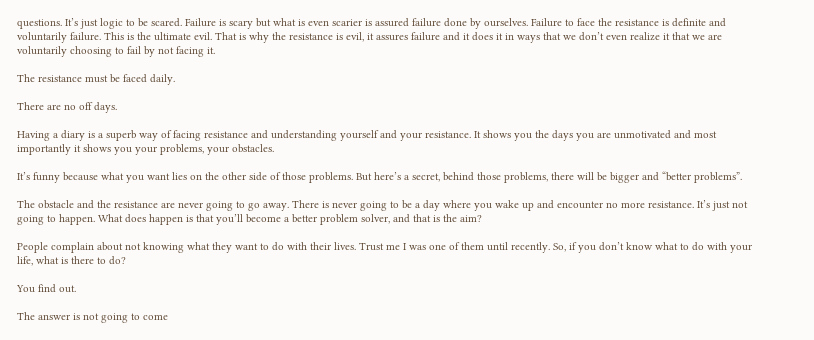questions. It’s just logic to be scared. Failure is scary but what is even scarier is assured failure done by ourselves. Failure to face the resistance is definite and voluntarily failure. This is the ultimate evil. That is why the resistance is evil, it assures failure and it does it in ways that we don’t even realize it that we are voluntarily choosing to fail by not facing it.

The resistance must be faced daily.

There are no off days.

Having a diary is a superb way of facing resistance and understanding yourself and your resistance. It shows you the days you are unmotivated and most importantly it shows you your problems, your obstacles.

It’s funny because what you want lies on the other side of those problems. But here’s a secret, behind those problems, there will be bigger and “better problems”.

The obstacle and the resistance are never going to go away. There is never going to be a day where you wake up and encounter no more resistance. It’s just not going to happen. What does happen is that you’ll become a better problem solver, and that is the aim?

People complain about not knowing what they want to do with their lives. Trust me I was one of them until recently. So, if you don’t know what to do with your life, what is there to do?

You find out.

The answer is not going to come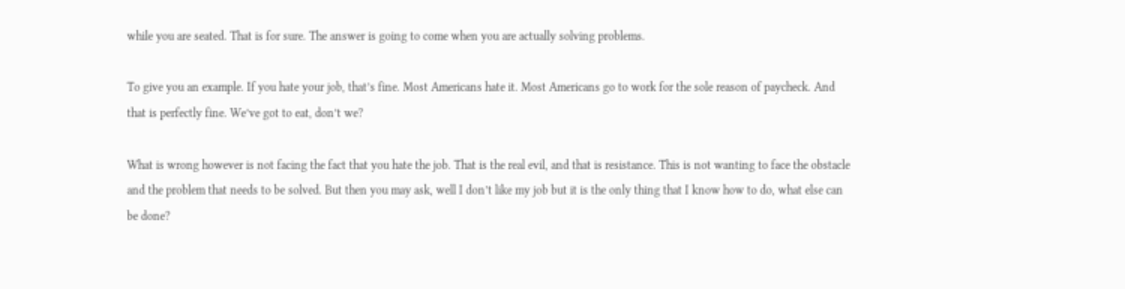while you are seated. That is for sure. The answer is going to come when you are actually solving problems.

To give you an example. If you hate your job, that’s fine. Most Americans hate it. Most Americans go to work for the sole reason of paycheck. And that is perfectly fine. We’ve got to eat, don’t we?

What is wrong however is not facing the fact that you hate the job. That is the real evil, and that is resistance. This is not wanting to face the obstacle and the problem that needs to be solved. But then you may ask, well I don’t like my job but it is the only thing that I know how to do, what else can be done?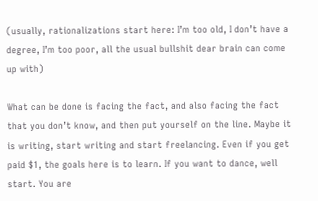(usually, rationalizations start here: I’m too old, I don’t have a degree, I’m too poor, all the usual bullshit dear brain can come up with)

What can be done is facing the fact, and also facing the fact that you don’t know, and then put yourself on the line. Maybe it is writing, start writing and start freelancing. Even if you get paid $1, the goals here is to learn. If you want to dance, well start. You are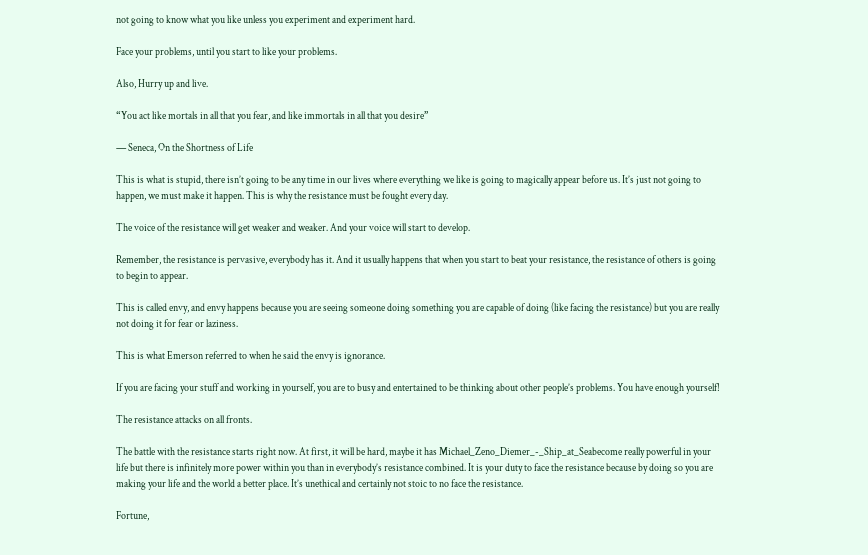not going to know what you like unless you experiment and experiment hard.

Face your problems, until you start to like your problems.

Also, Hurry up and live.

“You act like mortals in all that you fear, and like immortals in all that you desire”

― Seneca, On the Shortness of Life

This is what is stupid, there isn’t going to be any time in our lives where everything we like is going to magically appear before us. It’s just not going to happen, we must make it happen. This is why the resistance must be fought every day.

The voice of the resistance will get weaker and weaker. And your voice will start to develop.

Remember, the resistance is pervasive, everybody has it. And it usually happens that when you start to beat your resistance, the resistance of others is going to begin to appear.

This is called envy, and envy happens because you are seeing someone doing something you are capable of doing (like facing the resistance) but you are really not doing it for fear or laziness.

This is what Emerson referred to when he said the envy is ignorance.

If you are facing your stuff and working in yourself, you are to busy and entertained to be thinking about other people’s problems. You have enough yourself!

The resistance attacks on all fronts.

The battle with the resistance starts right now. At first, it will be hard, maybe it has Michael_Zeno_Diemer_-_Ship_at_Seabecome really powerful in your life but there is infinitely more power within you than in everybody’s resistance combined. It is your duty to face the resistance because by doing so you are making your life and the world a better place. It’s unethical and certainly not stoic to no face the resistance.

Fortune,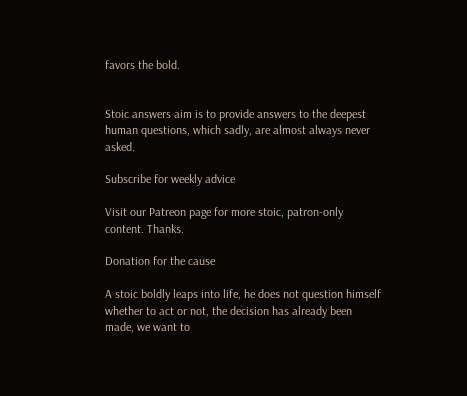favors the bold.


Stoic answers aim is to provide answers to the deepest human questions, which sadly, are almost always never asked.

Subscribe for weekly advice

Visit our Patreon page for more stoic, patron-only content. Thanks.

Donation for the cause

A stoic boldly leaps into life, he does not question himself whether to act or not, the decision has already been made, we want to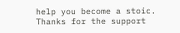help you become a stoic. Thanks for the support